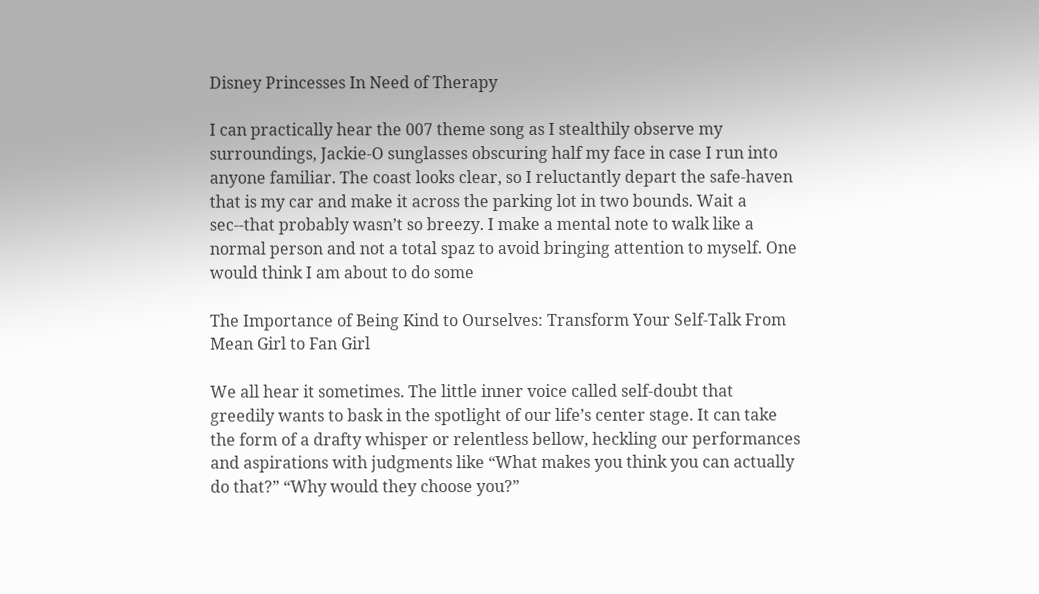Disney Princesses In Need of Therapy

I can practically hear the 007 theme song as I stealthily observe my surroundings, Jackie-O sunglasses obscuring half my face in case I run into anyone familiar. The coast looks clear, so I reluctantly depart the safe-haven that is my car and make it across the parking lot in two bounds. Wait a sec--that probably wasn’t so breezy. I make a mental note to walk like a normal person and not a total spaz to avoid bringing attention to myself. One would think I am about to do some

The Importance of Being Kind to Ourselves: Transform Your Self-Talk From Mean Girl to Fan Girl

We all hear it sometimes. The little inner voice called self-doubt that greedily wants to bask in the spotlight of our life’s center stage. It can take the form of a drafty whisper or relentless bellow, heckling our performances and aspirations with judgments like “What makes you think you can actually do that?” “Why would they choose you?”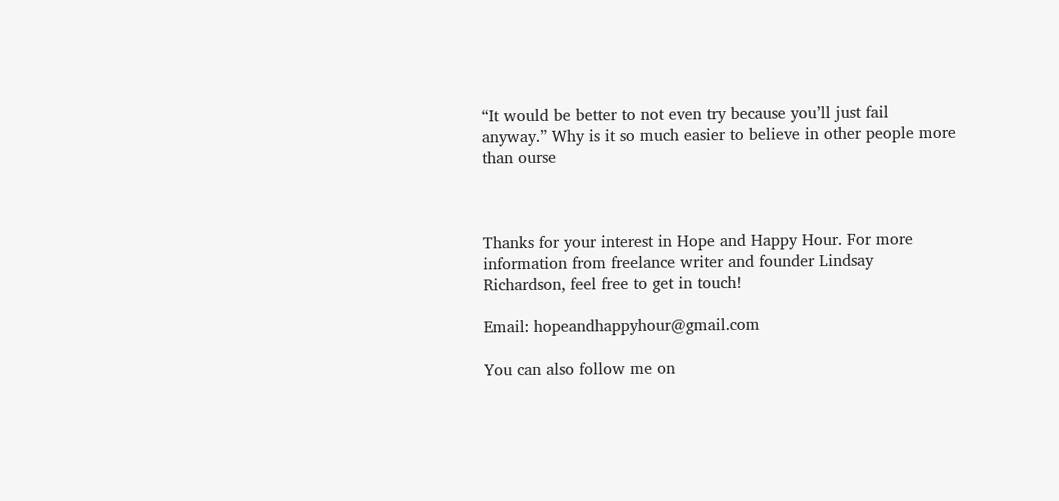“It would be better to not even try because you’ll just fail anyway.” Why is it so much easier to believe in other people more than ourse



Thanks for your interest in Hope and Happy Hour. For more information from freelance writer and founder Lindsay Richardson, feel free to get in touch!

Email: hopeandhappyhour@gmail.com

You can also follow me on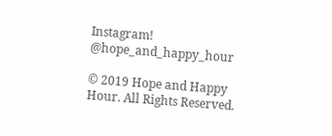Instagram! @hope_and_happy_hour

© 2019 Hope and Happy Hour. All Rights Reserved.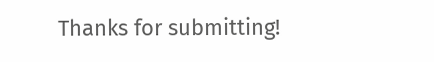Thanks for submitting!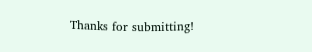Thanks for submitting!